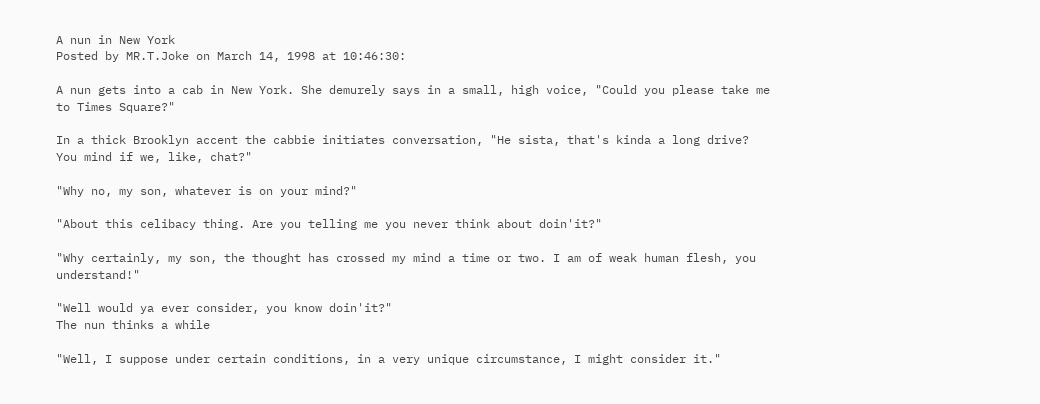A nun in New York
Posted by MR.T.Joke on March 14, 1998 at 10:46:30:

A nun gets into a cab in New York. She demurely says in a small, high voice, "Could you please take me to Times Square?"

In a thick Brooklyn accent the cabbie initiates conversation, "He sista, that's kinda a long drive? You mind if we, like, chat?"

"Why no, my son, whatever is on your mind?"

"About this celibacy thing. Are you telling me you never think about doin'it?"

"Why certainly, my son, the thought has crossed my mind a time or two. I am of weak human flesh, you understand!"

"Well would ya ever consider, you know doin'it?"
The nun thinks a while

"Well, I suppose under certain conditions, in a very unique circumstance, I might consider it."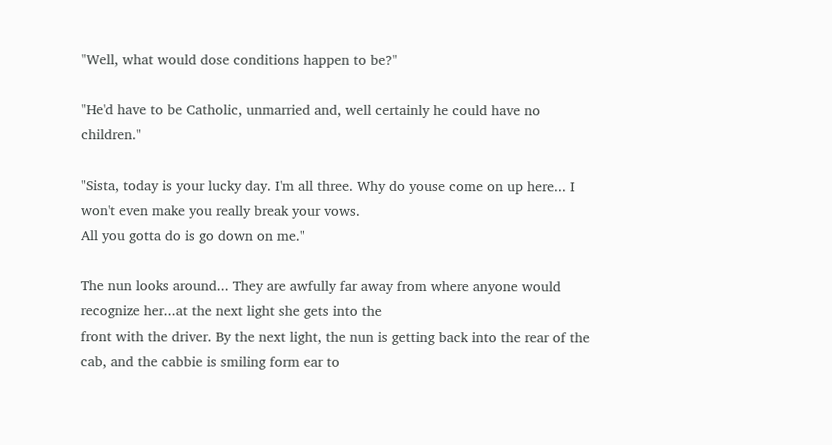"Well, what would dose conditions happen to be?"

"He'd have to be Catholic, unmarried and, well certainly he could have no children."

"Sista, today is your lucky day. I'm all three. Why do youse come on up here... I won't even make you really break your vows.
All you gotta do is go down on me."

The nun looks around... They are awfully far away from where anyone would recognize her...at the next light she gets into the
front with the driver. By the next light, the nun is getting back into the rear of the cab, and the cabbie is smiling form ear to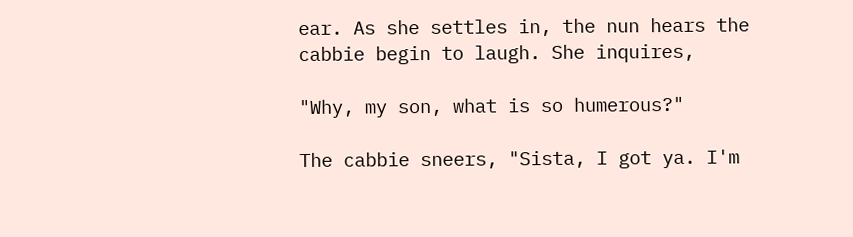ear. As she settles in, the nun hears the cabbie begin to laugh. She inquires,

"Why, my son, what is so humerous?"

The cabbie sneers, "Sista, I got ya. I'm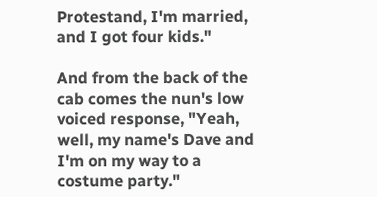Protestand, I'm married, and I got four kids."

And from the back of the cab comes the nun's low voiced response, "Yeah, well, my name's Dave and I'm on my way to a
costume party."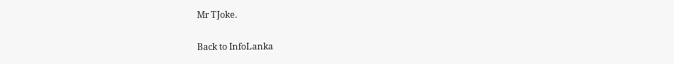Mr TJoke.

Back to InfoLanka